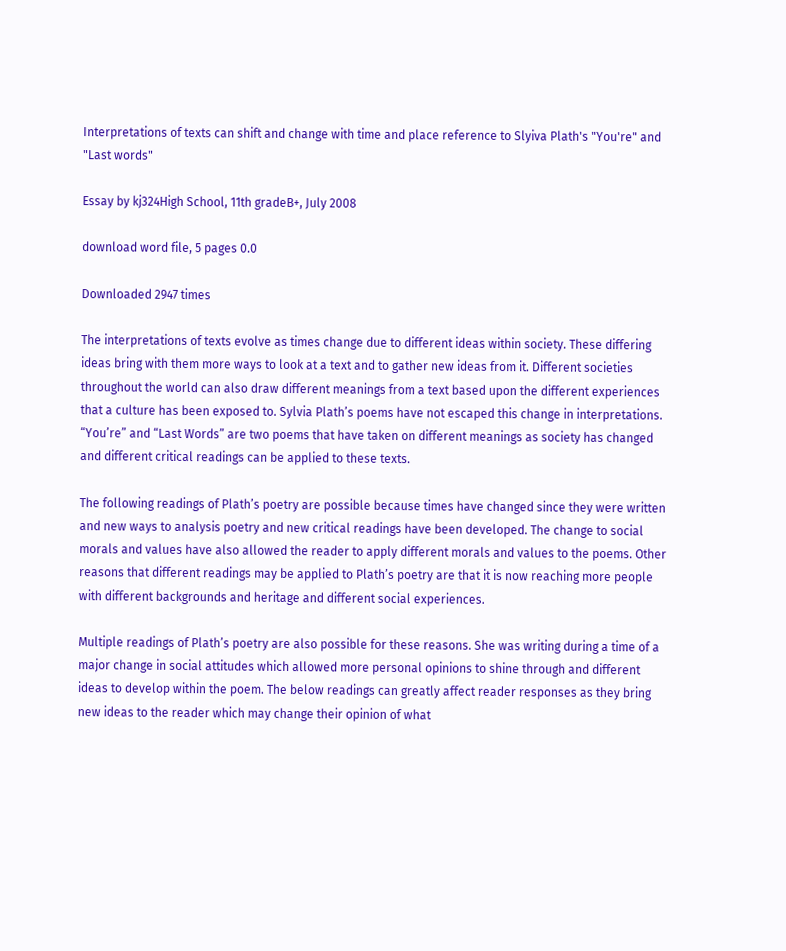Interpretations of texts can shift and change with time and place reference to Slyiva Plath's "You're" and "Last words"

Essay by kj324High School, 11th gradeB+, July 2008

download word file, 5 pages 0.0

Downloaded 2947 times

The interpretations of texts evolve as times change due to different ideas within society. These differing ideas bring with them more ways to look at a text and to gather new ideas from it. Different societies throughout the world can also draw different meanings from a text based upon the different experiences that a culture has been exposed to. Sylvia Plath’s poems have not escaped this change in interpretations. “You’re” and “Last Words” are two poems that have taken on different meanings as society has changed and different critical readings can be applied to these texts.

The following readings of Plath’s poetry are possible because times have changed since they were written and new ways to analysis poetry and new critical readings have been developed. The change to social morals and values have also allowed the reader to apply different morals and values to the poems. Other reasons that different readings may be applied to Plath’s poetry are that it is now reaching more people with different backgrounds and heritage and different social experiences.

Multiple readings of Plath’s poetry are also possible for these reasons. She was writing during a time of a major change in social attitudes which allowed more personal opinions to shine through and different ideas to develop within the poem. The below readings can greatly affect reader responses as they bring new ideas to the reader which may change their opinion of what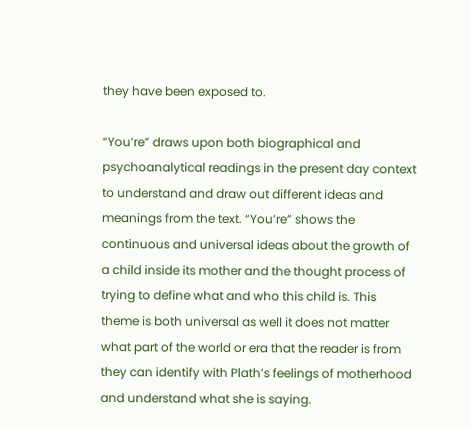they have been exposed to.

“You’re” draws upon both biographical and psychoanalytical readings in the present day context to understand and draw out different ideas and meanings from the text. “You’re” shows the continuous and universal ideas about the growth of a child inside its mother and the thought process of trying to define what and who this child is. This theme is both universal as well it does not matter what part of the world or era that the reader is from they can identify with Plath’s feelings of motherhood and understand what she is saying.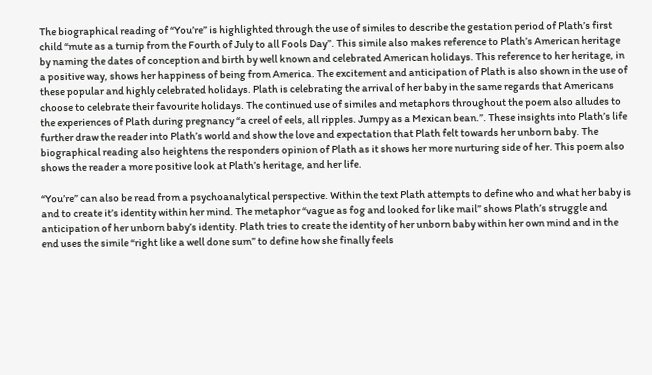The biographical reading of “You’re” is highlighted through the use of similes to describe the gestation period of Plath’s first child “mute as a turnip from the Fourth of July to all Fools Day”. This simile also makes reference to Plath’s American heritage by naming the dates of conception and birth by well known and celebrated American holidays. This reference to her heritage, in a positive way, shows her happiness of being from America. The excitement and anticipation of Plath is also shown in the use of these popular and highly celebrated holidays. Plath is celebrating the arrival of her baby in the same regards that Americans choose to celebrate their favourite holidays. The continued use of similes and metaphors throughout the poem also alludes to the experiences of Plath during pregnancy “a creel of eels, all ripples. Jumpy as a Mexican bean.”. These insights into Plath’s life further draw the reader into Plath’s world and show the love and expectation that Plath felt towards her unborn baby. The biographical reading also heightens the responders opinion of Plath as it shows her more nurturing side of her. This poem also shows the reader a more positive look at Plath’s heritage, and her life.

“You’re” can also be read from a psychoanalytical perspective. Within the text Plath attempts to define who and what her baby is and to create it’s identity within her mind. The metaphor “vague as fog and looked for like mail” shows Plath’s struggle and anticipation of her unborn baby’s identity. Plath tries to create the identity of her unborn baby within her own mind and in the end uses the simile “right like a well done sum” to define how she finally feels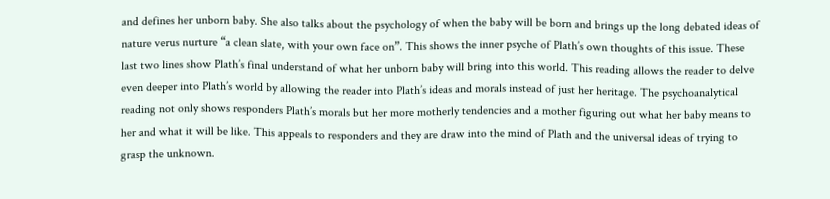and defines her unborn baby. She also talks about the psychology of when the baby will be born and brings up the long debated ideas of nature verus nurture “a clean slate, with your own face on”. This shows the inner psyche of Plath’s own thoughts of this issue. These last two lines show Plath’s final understand of what her unborn baby will bring into this world. This reading allows the reader to delve even deeper into Plath’s world by allowing the reader into Plath’s ideas and morals instead of just her heritage. The psychoanalytical reading not only shows responders Plath’s morals but her more motherly tendencies and a mother figuring out what her baby means to her and what it will be like. This appeals to responders and they are draw into the mind of Plath and the universal ideas of trying to grasp the unknown.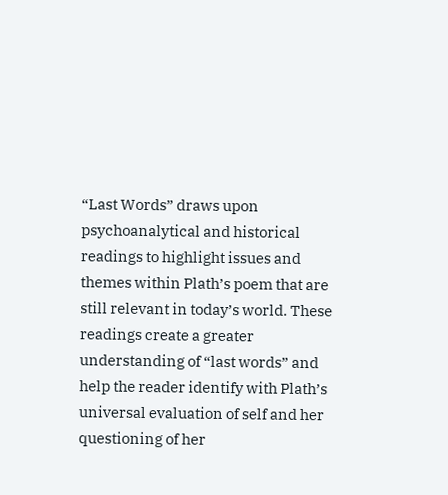“Last Words” draws upon psychoanalytical and historical readings to highlight issues and themes within Plath’s poem that are still relevant in today’s world. These readings create a greater understanding of “last words” and help the reader identify with Plath’s universal evaluation of self and her questioning of her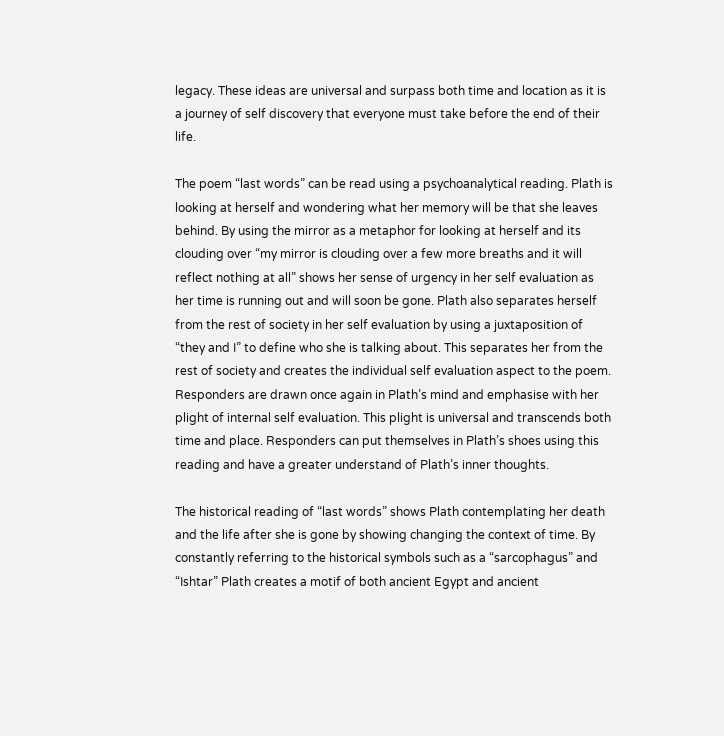legacy. These ideas are universal and surpass both time and location as it is a journey of self discovery that everyone must take before the end of their life.

The poem “last words” can be read using a psychoanalytical reading. Plath is looking at herself and wondering what her memory will be that she leaves behind. By using the mirror as a metaphor for looking at herself and its clouding over “my mirror is clouding over a few more breaths and it will reflect nothing at all” shows her sense of urgency in her self evaluation as her time is running out and will soon be gone. Plath also separates herself from the rest of society in her self evaluation by using a juxtaposition of “they and I” to define who she is talking about. This separates her from the rest of society and creates the individual self evaluation aspect to the poem. Responders are drawn once again in Plath’s mind and emphasise with her plight of internal self evaluation. This plight is universal and transcends both time and place. Responders can put themselves in Plath’s shoes using this reading and have a greater understand of Plath’s inner thoughts.

The historical reading of “last words” shows Plath contemplating her death and the life after she is gone by showing changing the context of time. By constantly referring to the historical symbols such as a “sarcophagus” and “Ishtar” Plath creates a motif of both ancient Egypt and ancient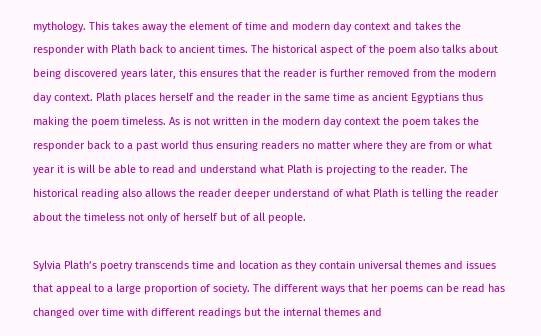mythology. This takes away the element of time and modern day context and takes the responder with Plath back to ancient times. The historical aspect of the poem also talks about being discovered years later, this ensures that the reader is further removed from the modern day context. Plath places herself and the reader in the same time as ancient Egyptians thus making the poem timeless. As is not written in the modern day context the poem takes the responder back to a past world thus ensuring readers no matter where they are from or what year it is will be able to read and understand what Plath is projecting to the reader. The historical reading also allows the reader deeper understand of what Plath is telling the reader about the timeless not only of herself but of all people.

Sylvia Plath’s poetry transcends time and location as they contain universal themes and issues that appeal to a large proportion of society. The different ways that her poems can be read has changed over time with different readings but the internal themes and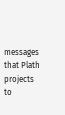messages that Plath projects to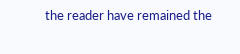the reader have remained the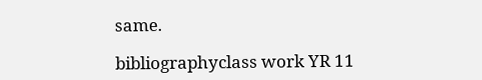same.

bibliographyclass work YR 11